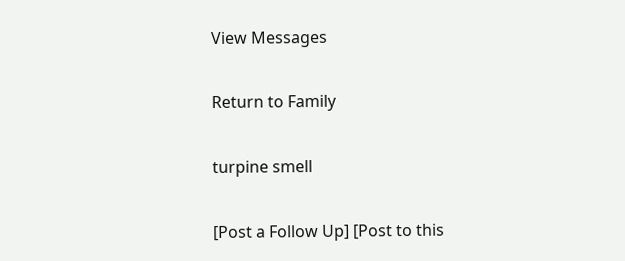View Messages

Return to Family

turpine smell

[Post a Follow Up] [Post to this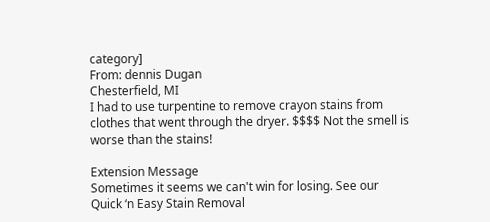category]
From: dennis Dugan
Chesterfield, MI
I had to use turpentine to remove crayon stains from clothes that went through the dryer. $$$$ Not the smell is worse than the stains!

Extension Message
Sometimes it seems we can't win for losing. See our Quick ‘n Easy Stain Removal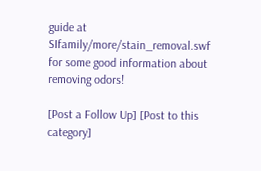guide at SIfamily/more/stain_removal.swf for some good information about removing odors!

[Post a Follow Up] [Post to this category]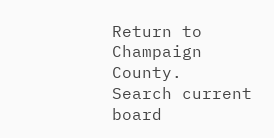Return to Champaign County.
Search current board